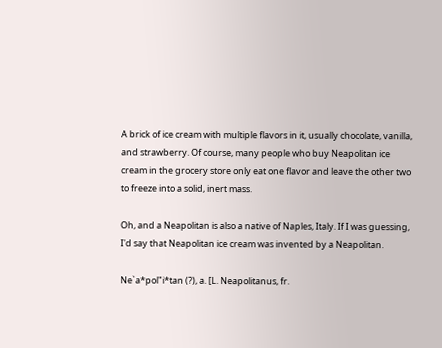A brick of ice cream with multiple flavors in it, usually chocolate, vanilla, and strawberry. Of course, many people who buy Neapolitan ice cream in the grocery store only eat one flavor and leave the other two to freeze into a solid, inert mass.

Oh, and a Neapolitan is also a native of Naples, Italy. If I was guessing, I'd say that Neapolitan ice cream was invented by a Neapolitan.

Ne`a*pol"i*tan (?), a. [L. Neapolitanus, fr.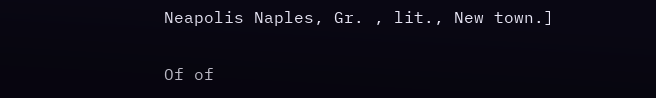Neapolis Naples, Gr. , lit., New town.]

Of of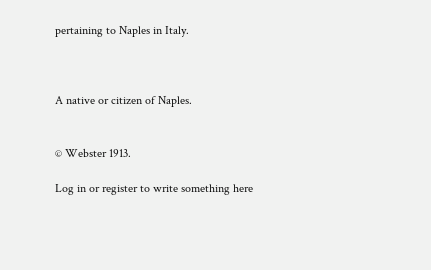pertaining to Naples in Italy.



A native or citizen of Naples.


© Webster 1913.

Log in or register to write something here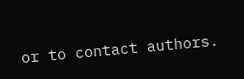or to contact authors.